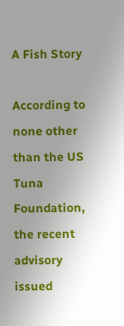A Fish Story

According to none other than the US Tuna Foundation, the recent advisory issued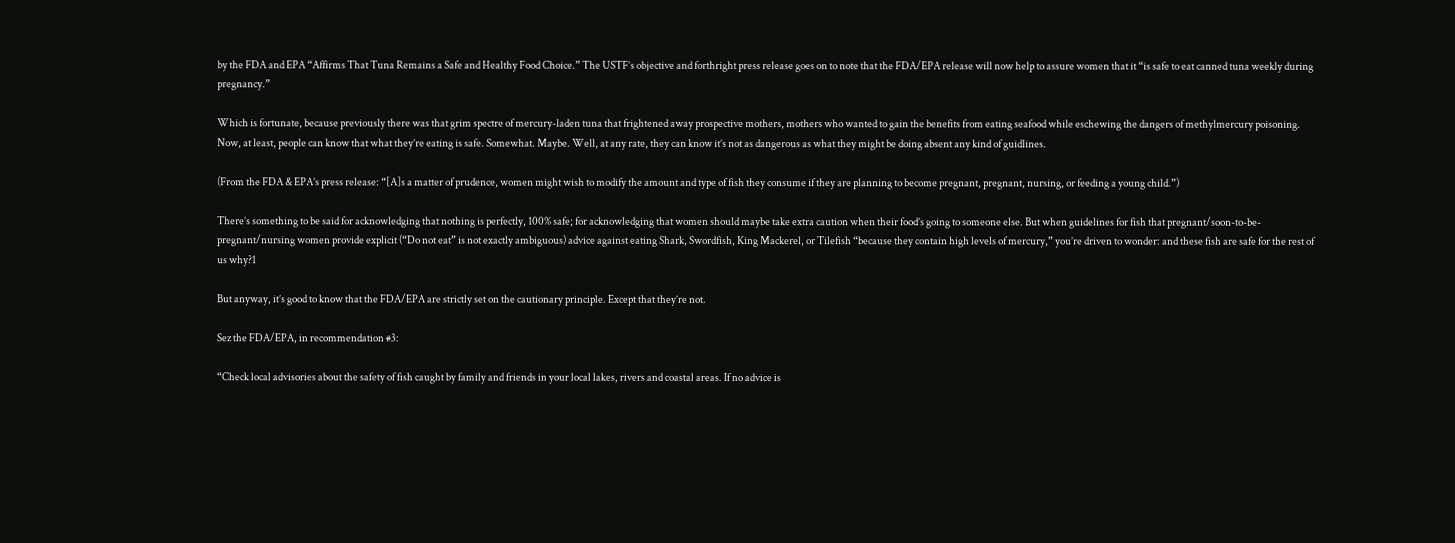by the FDA and EPA “Affirms That Tuna Remains a Safe and Healthy Food Choice.” The USTF’s objective and forthright press release goes on to note that the FDA/EPA release will now help to assure women that it “is safe to eat canned tuna weekly during pregnancy.”

Which is fortunate, because previously there was that grim spectre of mercury-laden tuna that frightened away prospective mothers, mothers who wanted to gain the benefits from eating seafood while eschewing the dangers of methylmercury poisoning. Now, at least, people can know that what they’re eating is safe. Somewhat. Maybe. Well, at any rate, they can know it’s not as dangerous as what they might be doing absent any kind of guidlines.

(From the FDA & EPA’s press release: “[A]s a matter of prudence, women might wish to modify the amount and type of fish they consume if they are planning to become pregnant, pregnant, nursing, or feeding a young child.”)

There’s something to be said for acknowledging that nothing is perfectly, 100% safe; for acknowledging that women should maybe take extra caution when their food’s going to someone else. But when guidelines for fish that pregnant/soon-to-be-pregnant/nursing women provide explicit (“Do not eat” is not exactly ambiguous) advice against eating Shark, Swordfish, King Mackerel, or Tilefish “because they contain high levels of mercury,” you’re driven to wonder: and these fish are safe for the rest of us why?1

But anyway, it’s good to know that the FDA/EPA are strictly set on the cautionary principle. Except that they’re not.

Sez the FDA/EPA, in recommendation #3:

“Check local advisories about the safety of fish caught by family and friends in your local lakes, rivers and coastal areas. If no advice is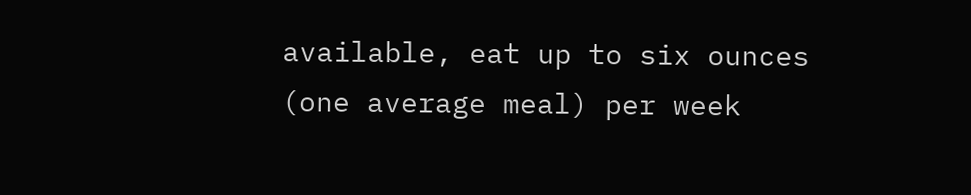available, eat up to six ounces (one average meal) per week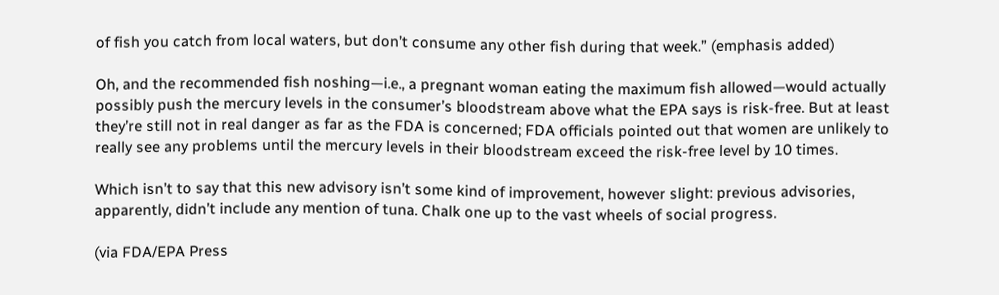of fish you catch from local waters, but don’t consume any other fish during that week.” (emphasis added)

Oh, and the recommended fish noshing—i.e., a pregnant woman eating the maximum fish allowed—would actually possibly push the mercury levels in the consumer’s bloodstream above what the EPA says is risk-free. But at least they’re still not in real danger as far as the FDA is concerned; FDA officials pointed out that women are unlikely to really see any problems until the mercury levels in their bloodstream exceed the risk-free level by 10 times.

Which isn’t to say that this new advisory isn’t some kind of improvement, however slight: previous advisories, apparently, didn’t include any mention of tuna. Chalk one up to the vast wheels of social progress.

(via FDA/EPA Press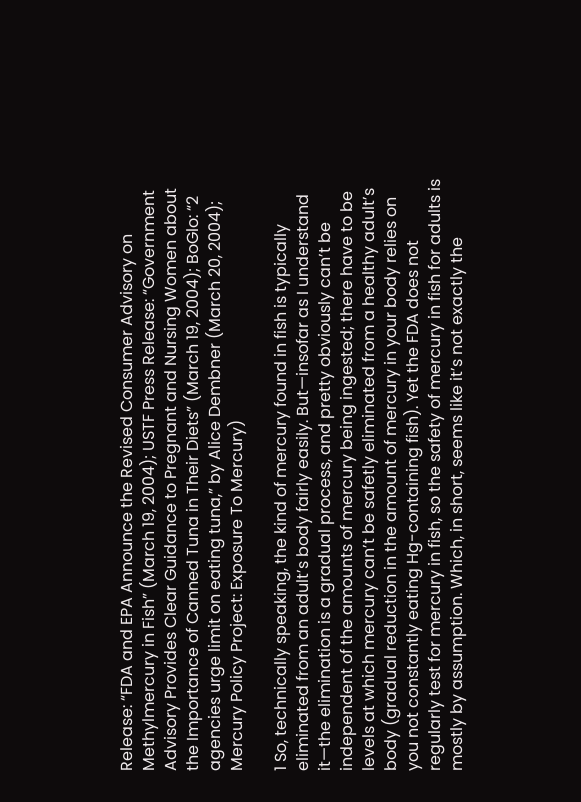Release: “FDA and EPA Announce the Revised Consumer Advisory on Methylmercury in Fish” (March 19, 2004); USTF Press Release: “Government Advisory Provides Clear Guidance to Pregnant and Nursing Women about the Importance of Canned Tuna in Their Diets” (March 19, 2004); BoGlo: “2 agencies urge limit on eating tuna,” by Alice Dembner (March 20, 2004); Mercury Policy Project: Exposure To Mercury)

1 So, technically speaking, the kind of mercury found in fish is typically eliminated from an adult’s body fairly easily. But—insofar as I understand it—the elimination is a gradual process, and pretty obviously can’t be independent of the amounts of mercury being ingested; there have to be levels at which mercury can’t be safetly eliminated from a healthy adult’s body (gradual reduction in the amount of mercury in your body relies on you not constantly eating Hg-containing fish). Yet the FDA does not regularly test for mercury in fish, so the safety of mercury in fish for adults is mostly by assumption. Which, in short, seems like it’s not exactly the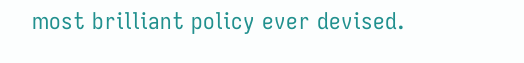most brilliant policy ever devised.